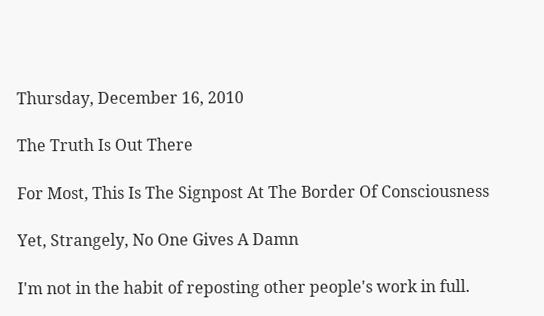Thursday, December 16, 2010

The Truth Is Out There

For Most, This Is The Signpost At The Border Of Consciousness

Yet, Strangely, No One Gives A Damn

I'm not in the habit of reposting other people's work in full.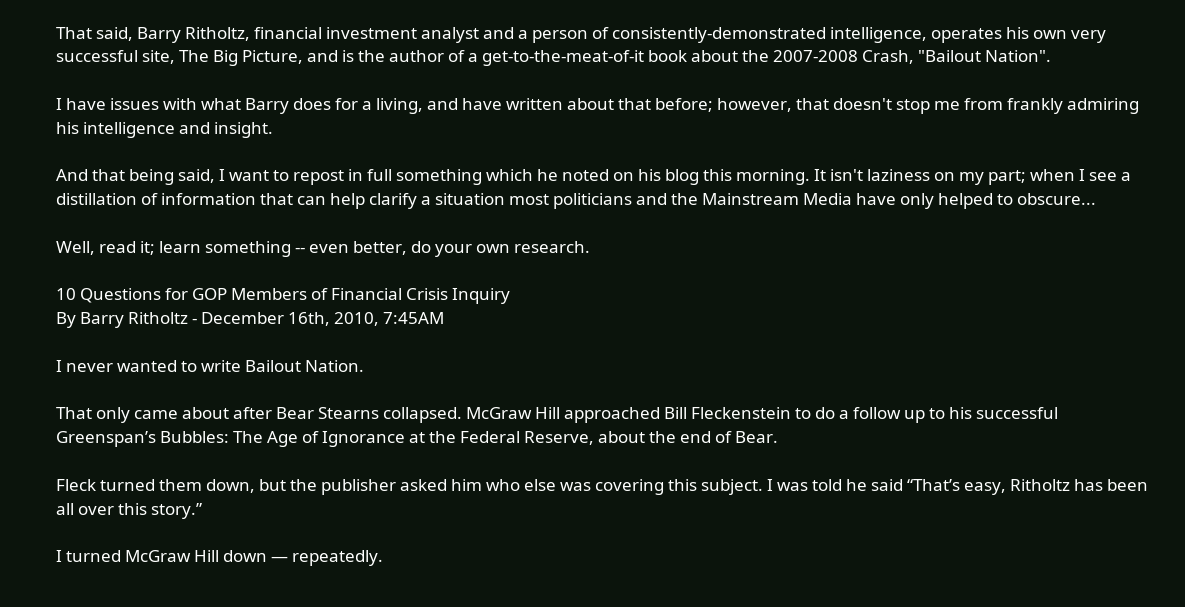That said, Barry Ritholtz, financial investment analyst and a person of consistently-demonstrated intelligence, operates his own very successful site, The Big Picture, and is the author of a get-to-the-meat-of-it book about the 2007-2008 Crash, "Bailout Nation".

I have issues with what Barry does for a living, and have written about that before; however, that doesn't stop me from frankly admiring his intelligence and insight.

And that being said, I want to repost in full something which he noted on his blog this morning. It isn't laziness on my part; when I see a distillation of information that can help clarify a situation most politicians and the Mainstream Media have only helped to obscure...

Well, read it; learn something -- even better, do your own research.

10 Questions for GOP Members of Financial Crisis Inquiry
By Barry Ritholtz - December 16th, 2010, 7:45AM

I never wanted to write Bailout Nation.

That only came about after Bear Stearns collapsed. McGraw Hill approached Bill Fleckenstein to do a follow up to his successful Greenspan’s Bubbles: The Age of Ignorance at the Federal Reserve, about the end of Bear.

Fleck turned them down, but the publisher asked him who else was covering this subject. I was told he said “That’s easy, Ritholtz has been all over this story.”

I turned McGraw Hill down — repeatedly.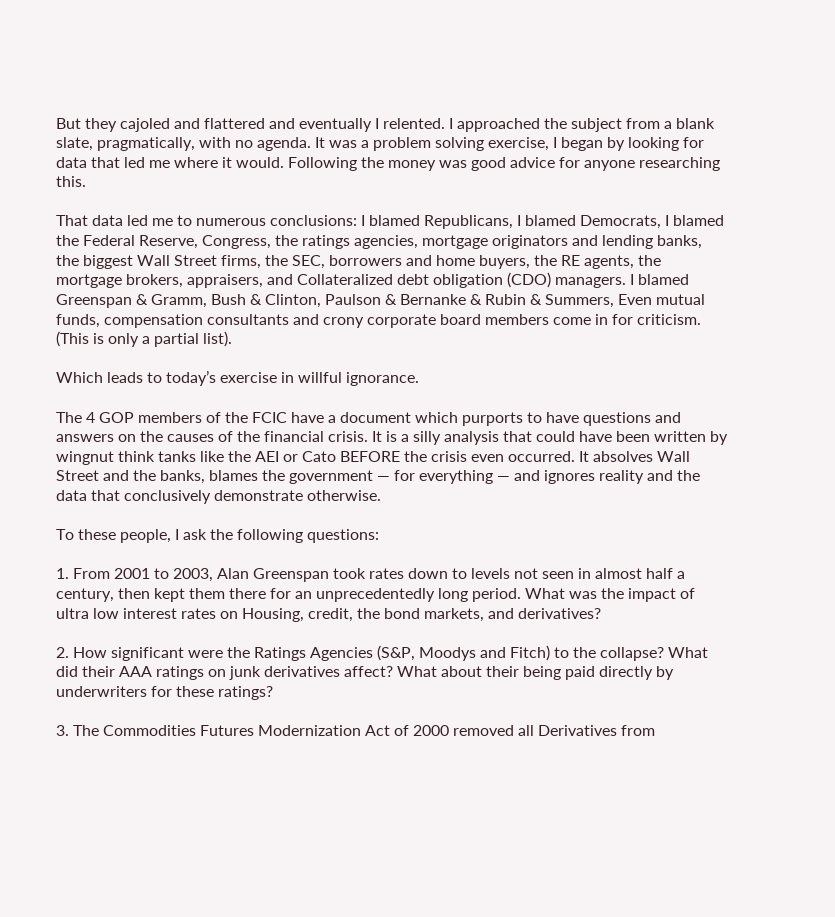But they cajoled and flattered and eventually I relented. I approached the subject from a blank slate, pragmatically, with no agenda. It was a problem solving exercise, I began by looking for data that led me where it would. Following the money was good advice for anyone researching this.

That data led me to numerous conclusions: I blamed Republicans, I blamed Democrats, I blamed the Federal Reserve, Congress, the ratings agencies, mortgage originators and lending banks, the biggest Wall Street firms, the SEC, borrowers and home buyers, the RE agents, the mortgage brokers, appraisers, and Collateralized debt obligation (CDO) managers. I blamed Greenspan & Gramm, Bush & Clinton, Paulson & Bernanke & Rubin & Summers, Even mutual funds, compensation consultants and crony corporate board members come in for criticism. (This is only a partial list).

Which leads to today’s exercise in willful ignorance.

The 4 GOP members of the FCIC have a document which purports to have questions and answers on the causes of the financial crisis. It is a silly analysis that could have been written by wingnut think tanks like the AEI or Cato BEFORE the crisis even occurred. It absolves Wall Street and the banks, blames the government — for everything — and ignores reality and the data that conclusively demonstrate otherwise.

To these people, I ask the following questions:

1. From 2001 to 2003, Alan Greenspan took rates down to levels not seen in almost half a century, then kept them there for an unprecedentedly long period. What was the impact of ultra low interest rates on Housing, credit, the bond markets, and derivatives?

2. How significant were the Ratings Agencies (S&P, Moodys and Fitch) to the collapse? What did their AAA ratings on junk derivatives affect? What about their being paid directly by underwriters for these ratings?

3. The Commodities Futures Modernization Act of 2000 removed all Derivatives from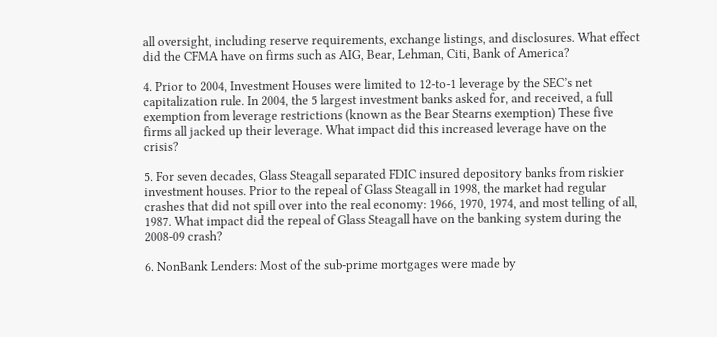all oversight, including reserve requirements, exchange listings, and disclosures. What effect did the CFMA have on firms such as AIG, Bear, Lehman, Citi, Bank of America?

4. Prior to 2004, Investment Houses were limited to 12-to-1 leverage by the SEC’s net capitalization rule. In 2004, the 5 largest investment banks asked for, and received, a full exemption from leverage restrictions (known as the Bear Stearns exemption) These five firms all jacked up their leverage. What impact did this increased leverage have on the crisis?

5. For seven decades, Glass Steagall separated FDIC insured depository banks from riskier investment houses. Prior to the repeal of Glass Steagall in 1998, the market had regular crashes that did not spill over into the real economy: 1966, 1970, 1974, and most telling of all, 1987. What impact did the repeal of Glass Steagall have on the banking system during the 2008-09 crash?

6. NonBank Lenders: Most of the sub-prime mortgages were made by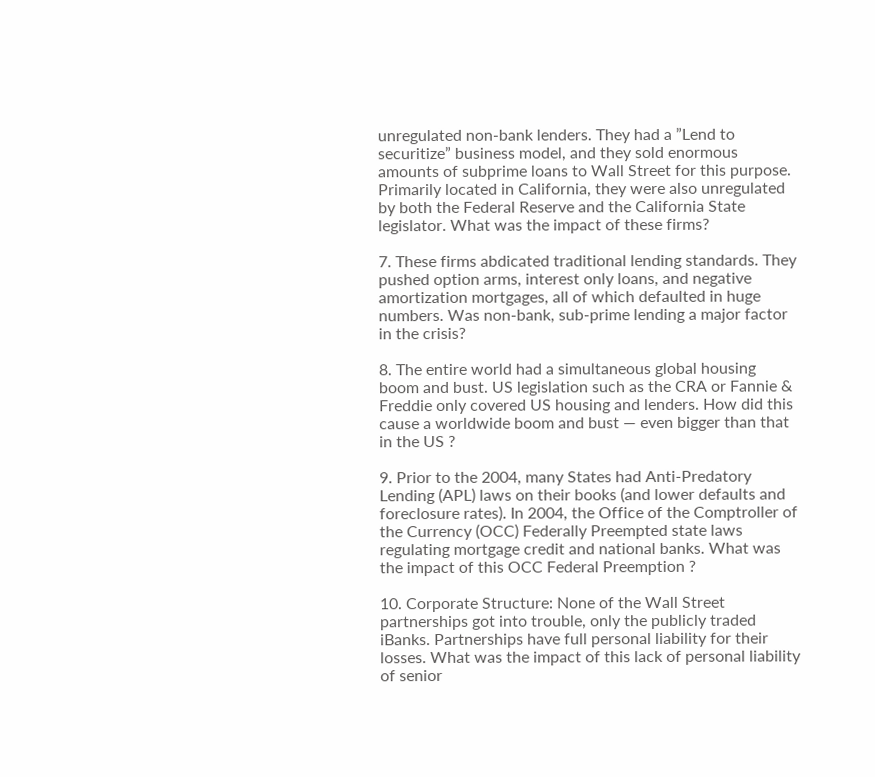unregulated non-bank lenders. They had a ”Lend to securitize” business model, and they sold enormous amounts of subprime loans to Wall Street for this purpose. Primarily located in California, they were also unregulated by both the Federal Reserve and the California State legislator. What was the impact of these firms?

7. These firms abdicated traditional lending standards. They pushed option arms, interest only loans, and negative amortization mortgages, all of which defaulted in huge numbers. Was non-bank, sub-prime lending a major factor in the crisis?

8. The entire world had a simultaneous global housing boom and bust. US legislation such as the CRA or Fannie & Freddie only covered US housing and lenders. How did this cause a worldwide boom and bust — even bigger than that in the US ?

9. Prior to the 2004, many States had Anti-Predatory Lending (APL) laws on their books (and lower defaults and foreclosure rates). In 2004, the Office of the Comptroller of the Currency (OCC) Federally Preempted state laws regulating mortgage credit and national banks. What was the impact of this OCC Federal Preemption ?

10. Corporate Structure: None of the Wall Street partnerships got into trouble, only the publicly traded iBanks. Partnerships have full personal liability for their losses. What was the impact of this lack of personal liability of senior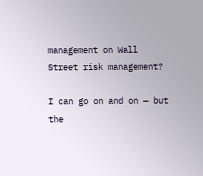management on Wall Street risk management?

I can go on and on — but the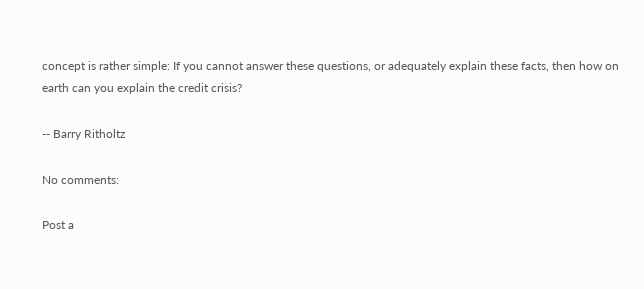concept is rather simple: If you cannot answer these questions, or adequately explain these facts, then how on earth can you explain the credit crisis?

-- Barry Ritholtz

No comments:

Post a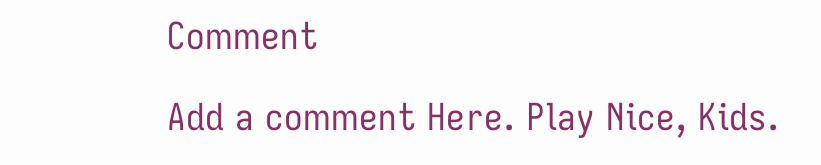Comment

Add a comment Here. Play Nice, Kids.